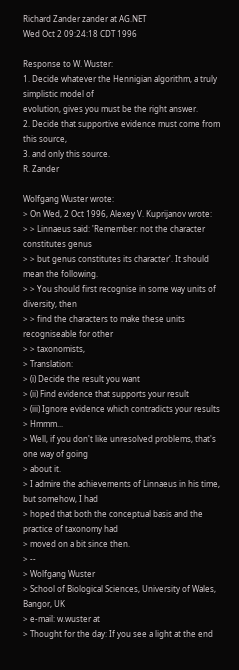Richard Zander zander at AG.NET
Wed Oct 2 09:24:18 CDT 1996

Response to W. Wuster:
1. Decide whatever the Hennigian algorithm, a truly simplistic model of
evolution, gives you must be the right answer.
2. Decide that supportive evidence must come from this source,
3. and only this source.
R. Zander

Wolfgang Wuster wrote:
> On Wed, 2 Oct 1996, Alexey V. Kuprijanov wrote:
> > Linnaeus said: 'Remember: not the character constitutes genus
> > but genus constitutes its character'. It should mean the following.
> > You should first recognise in some way units of diversity, then
> > find the characters to make these units recogniseable for other
> > taxonomists,
> Translation:
> (i) Decide the result you want
> (ii) Find evidence that supports your result
> (iii) Ignore evidence which contradicts your results
> Hmmm...
> Well, if you don't like unresolved problems, that's one way of going
> about it.
> I admire the achievements of Linnaeus in his time, but somehow, I had
> hoped that both the conceptual basis and the practice of taxonomy had
> moved on a bit since then.
> --
> Wolfgang Wuster
> School of Biological Sciences, University of Wales, Bangor, UK
> e-mail: w.wuster at
> Thought for the day: If you see a light at the end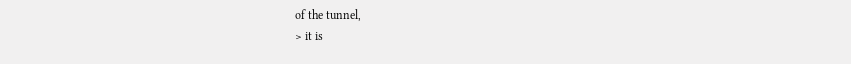of the tunnel,
> it is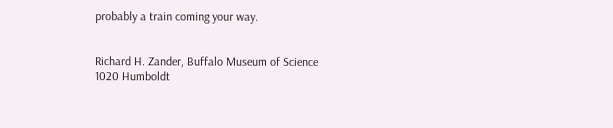probably a train coming your way.


Richard H. Zander, Buffalo Museum of Science
1020 Humboldt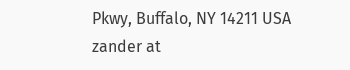Pkwy, Buffalo, NY 14211 USA zander at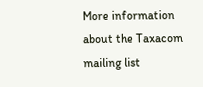More information about the Taxacom mailing list